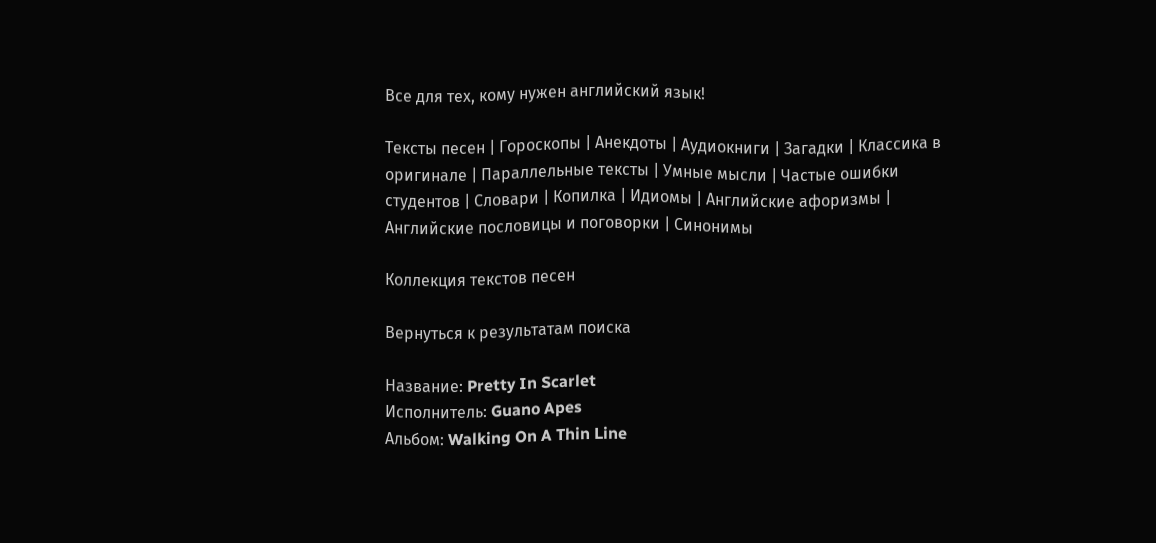Все для тех, кому нужен английский язык!

Тексты песен | Гороскопы | Анекдоты | Аудиокниги | Загадки | Классика в оригинале | Параллельные тексты | Умные мысли | Частые ошибки студентов | Словари | Копилка | Идиомы | Английские афоризмы | Английские пословицы и поговорки | Синонимы

Коллекция текстов песен

Вернуться к результатам поиска

Название: Pretty In Scarlet
Исполнитель: Guano Apes
Альбом: Walking On A Thin Line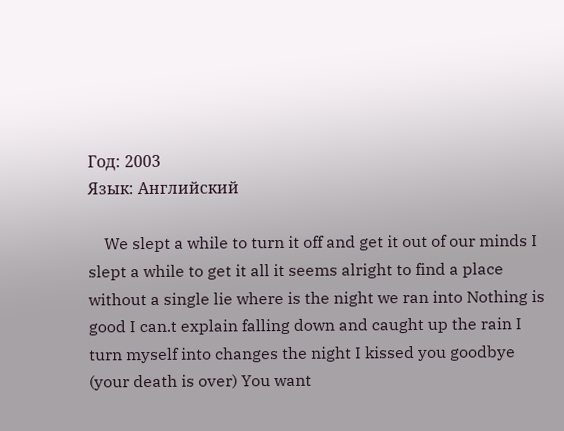Год: 2003
Язык: Английский

    We slept a while to turn it off and get it out of our minds I slept a while to get it all it seems alright to find a place without a single lie where is the night we ran into Nothing is good I can.t explain falling down and caught up the rain I turn myself into changes the night I kissed you goodbye (your death is over) You want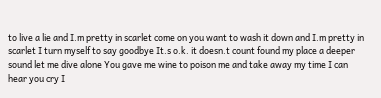to live a lie and I.m pretty in scarlet come on you want to wash it down and I.m pretty in scarlet I turn myself to say goodbye It.s o.k. it doesn.t count found my place a deeper sound let me dive alone You gave me wine to poison me and take away my time I can hear you cry I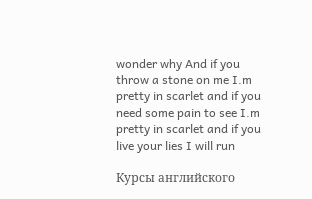wonder why And if you throw a stone on me I.m pretty in scarlet and if you need some pain to see I.m pretty in scarlet and if you live your lies I will run

Курсы английского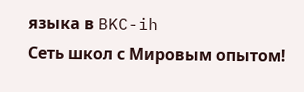языка в BKC-ih
Сеть школ с Мировым опытом!